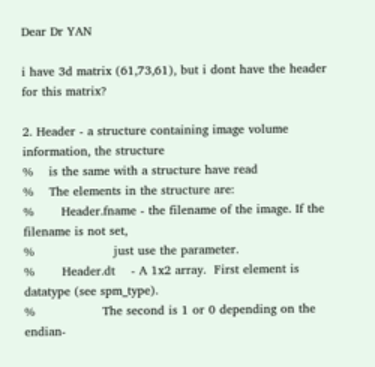Dear Dr YAN

i have 3d matrix (61,73,61), but i dont have the header for this matrix?

2. Header - a structure containing image volume information, the structure
%    is the same with a structure have read
%    The elements in the structure are:
%       Header.fname - the filename of the image. If the filename is not set,
%                    just use the parameter.
%       Header.dt    - A 1x2 array.  First element is datatype (see spm_type).
%                 The second is 1 or 0 depending on the endian-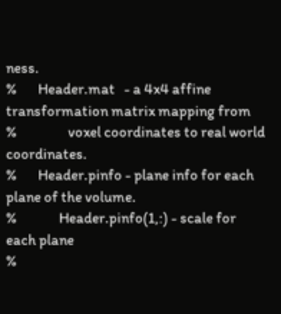ness.
%       Header.mat   - a 4x4 affine transformation matrix mapping from
%                 voxel coordinates to real world coordinates.
%       Header.pinfo - plane info for each plane of the volume.
%              Header.pinfo(1,:) - scale for each plane
%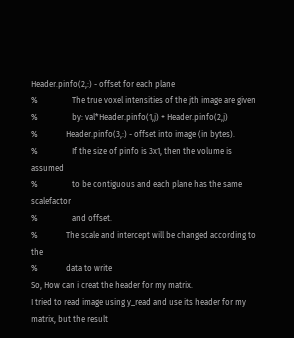Header.pinfo(2,:) - offset for each plane
%                 The true voxel intensities of the jth image are given
%                 by: val*Header.pinfo(1,j) + Header.pinfo(2,j)
%              Header.pinfo(3,:) - offset into image (in bytes).
%                 If the size of pinfo is 3x1, then the volume is assumed
%                 to be contiguous and each plane has the same scalefactor
%                 and offset.
%              The scale and intercept will be changed according to the
%              data to write
So, How can i creat the header for my matrix.
I tried to read image using y_read and use its header for my matrix, but the result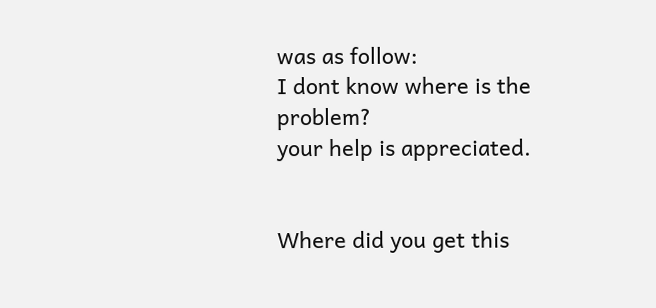was as follow:
I dont know where is the problem?
your help is appreciated.


Where did you get this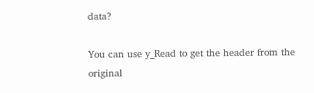data?

You can use y_Read to get the header from the original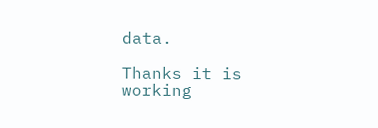data.

Thanks it is working